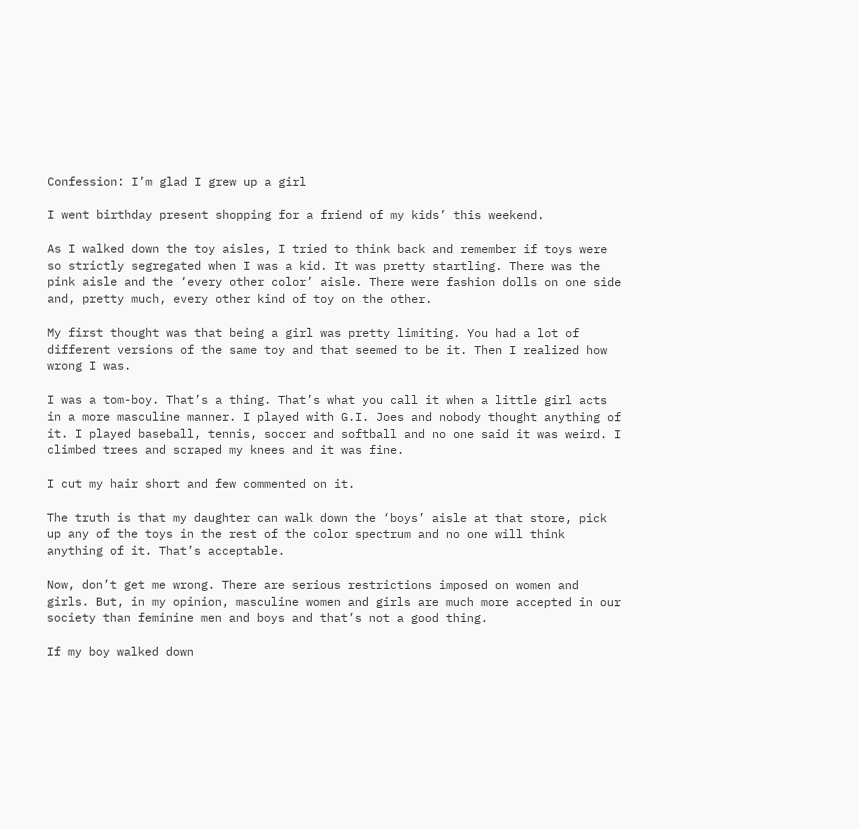Confession: I’m glad I grew up a girl

I went birthday present shopping for a friend of my kids’ this weekend.

As I walked down the toy aisles, I tried to think back and remember if toys were so strictly segregated when I was a kid. It was pretty startling. There was the pink aisle and the ‘every other color’ aisle. There were fashion dolls on one side and, pretty much, every other kind of toy on the other.

My first thought was that being a girl was pretty limiting. You had a lot of different versions of the same toy and that seemed to be it. Then I realized how wrong I was.

I was a tom-boy. That’s a thing. That’s what you call it when a little girl acts in a more masculine manner. I played with G.I. Joes and nobody thought anything of it. I played baseball, tennis, soccer and softball and no one said it was weird. I climbed trees and scraped my knees and it was fine.

I cut my hair short and few commented on it.

The truth is that my daughter can walk down the ‘boys’ aisle at that store, pick up any of the toys in the rest of the color spectrum and no one will think anything of it. That’s acceptable.

Now, don’t get me wrong. There are serious restrictions imposed on women and girls. But, in my opinion, masculine women and girls are much more accepted in our society than feminine men and boys and that’s not a good thing.

If my boy walked down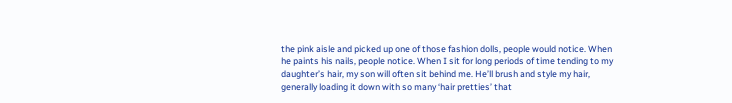the pink aisle and picked up one of those fashion dolls, people would notice. When he paints his nails, people notice. When I sit for long periods of time tending to my daughter’s hair, my son will often sit behind me. He’ll brush and style my hair, generally loading it down with so many ‘hair pretties’ that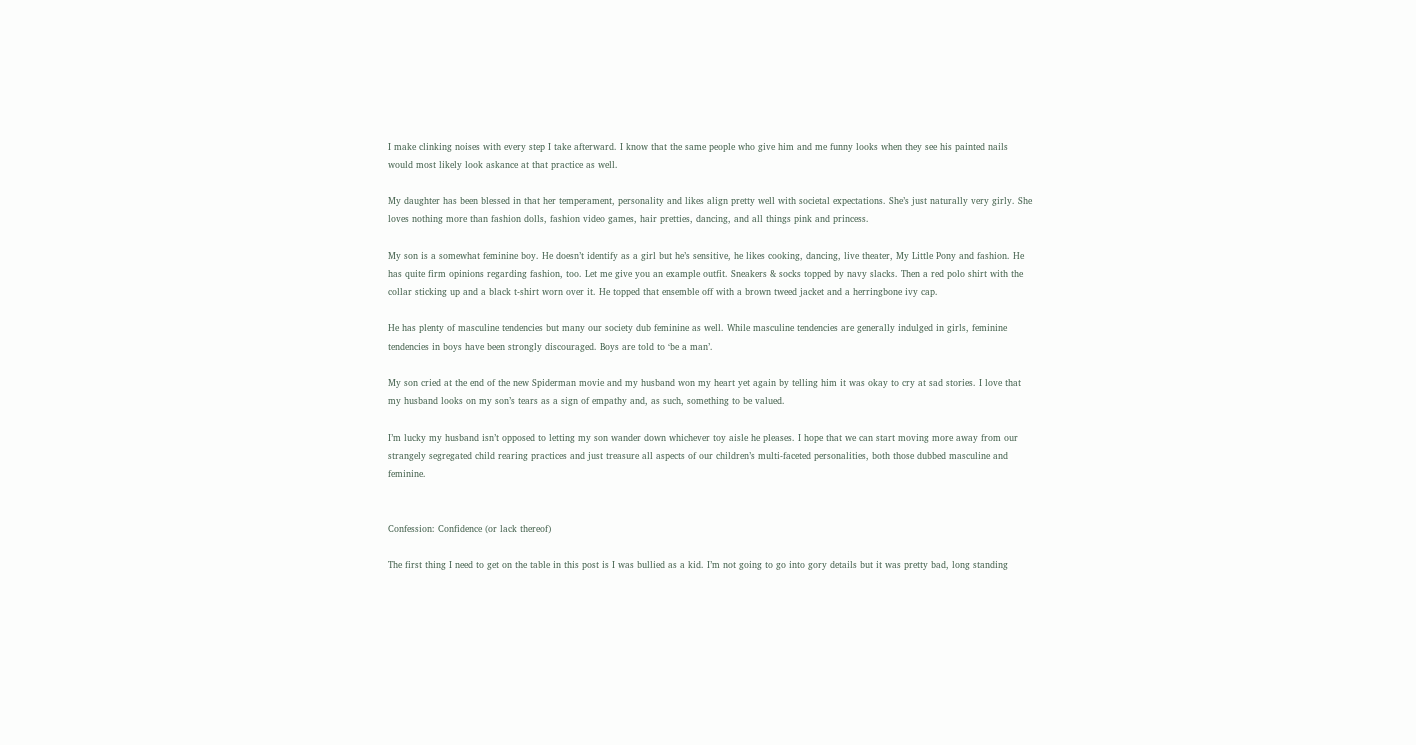I make clinking noises with every step I take afterward. I know that the same people who give him and me funny looks when they see his painted nails would most likely look askance at that practice as well.

My daughter has been blessed in that her temperament, personality and likes align pretty well with societal expectations. She’s just naturally very girly. She loves nothing more than fashion dolls, fashion video games, hair pretties, dancing, and all things pink and princess.

My son is a somewhat feminine boy. He doesn’t identify as a girl but he’s sensitive, he likes cooking, dancing, live theater, My Little Pony and fashion. He has quite firm opinions regarding fashion, too. Let me give you an example outfit. Sneakers & socks topped by navy slacks. Then a red polo shirt with the collar sticking up and a black t-shirt worn over it. He topped that ensemble off with a brown tweed jacket and a herringbone ivy cap.

He has plenty of masculine tendencies but many our society dub feminine as well. While masculine tendencies are generally indulged in girls, feminine tendencies in boys have been strongly discouraged. Boys are told to ‘be a man’.

My son cried at the end of the new Spiderman movie and my husband won my heart yet again by telling him it was okay to cry at sad stories. I love that my husband looks on my son’s tears as a sign of empathy and, as such, something to be valued.

I’m lucky my husband isn’t opposed to letting my son wander down whichever toy aisle he pleases. I hope that we can start moving more away from our strangely segregated child rearing practices and just treasure all aspects of our children’s multi-faceted personalities, both those dubbed masculine and feminine.


Confession: Confidence (or lack thereof)

The first thing I need to get on the table in this post is I was bullied as a kid. I’m not going to go into gory details but it was pretty bad, long standing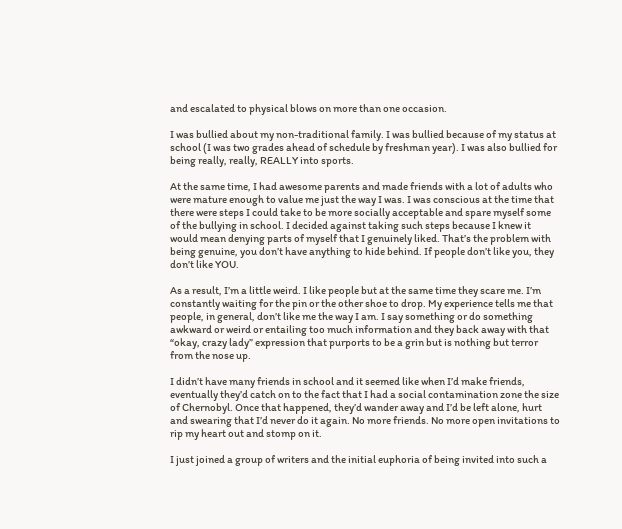and escalated to physical blows on more than one occasion.

I was bullied about my non-traditional family. I was bullied because of my status at school (I was two grades ahead of schedule by freshman year). I was also bullied for being really, really, REALLY into sports.

At the same time, I had awesome parents and made friends with a lot of adults who were mature enough to value me just the way I was. I was conscious at the time that there were steps I could take to be more socially acceptable and spare myself some of the bullying in school. I decided against taking such steps because I knew it would mean denying parts of myself that I genuinely liked. That’s the problem with being genuine, you don’t have anything to hide behind. If people don’t like you, they don’t like YOU.

As a result, I’m a little weird. I like people but at the same time they scare me. I’m constantly waiting for the pin or the other shoe to drop. My experience tells me that people, in general, don’t like me the way I am. I say something or do something awkward or weird or entailing too much information and they back away with that “okay, crazy lady” expression that purports to be a grin but is nothing but terror from the nose up.

I didn’t have many friends in school and it seemed like when I’d make friends, eventually they’d catch on to the fact that I had a social contamination zone the size of Chernobyl. Once that happened, they’d wander away and I’d be left alone, hurt and swearing that I’d never do it again. No more friends. No more open invitations to rip my heart out and stomp on it.

I just joined a group of writers and the initial euphoria of being invited into such a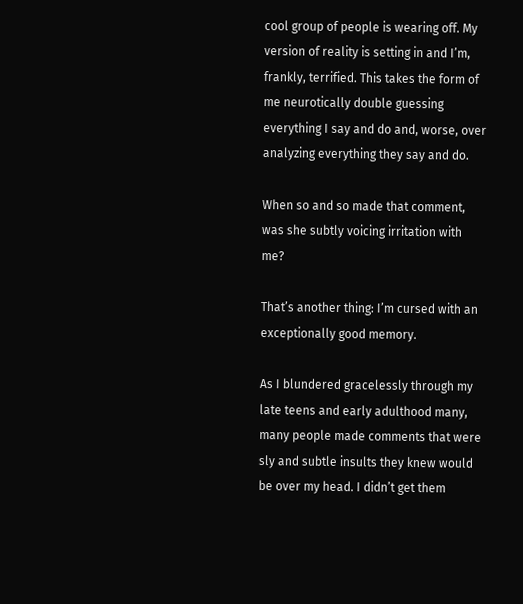cool group of people is wearing off. My version of reality is setting in and I’m, frankly, terrified. This takes the form of me neurotically double guessing everything I say and do and, worse, over analyzing everything they say and do.

When so and so made that comment, was she subtly voicing irritation with me?

That’s another thing: I’m cursed with an exceptionally good memory.

As I blundered gracelessly through my late teens and early adulthood many, many people made comments that were sly and subtle insults they knew would be over my head. I didn’t get them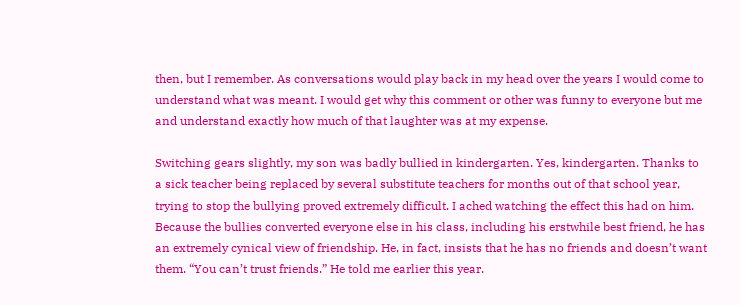then, but I remember. As conversations would play back in my head over the years I would come to understand what was meant. I would get why this comment or other was funny to everyone but me and understand exactly how much of that laughter was at my expense.

Switching gears slightly, my son was badly bullied in kindergarten. Yes, kindergarten. Thanks to a sick teacher being replaced by several substitute teachers for months out of that school year, trying to stop the bullying proved extremely difficult. I ached watching the effect this had on him. Because the bullies converted everyone else in his class, including his erstwhile best friend, he has an extremely cynical view of friendship. He, in fact, insists that he has no friends and doesn’t want them. “You can’t trust friends.” He told me earlier this year.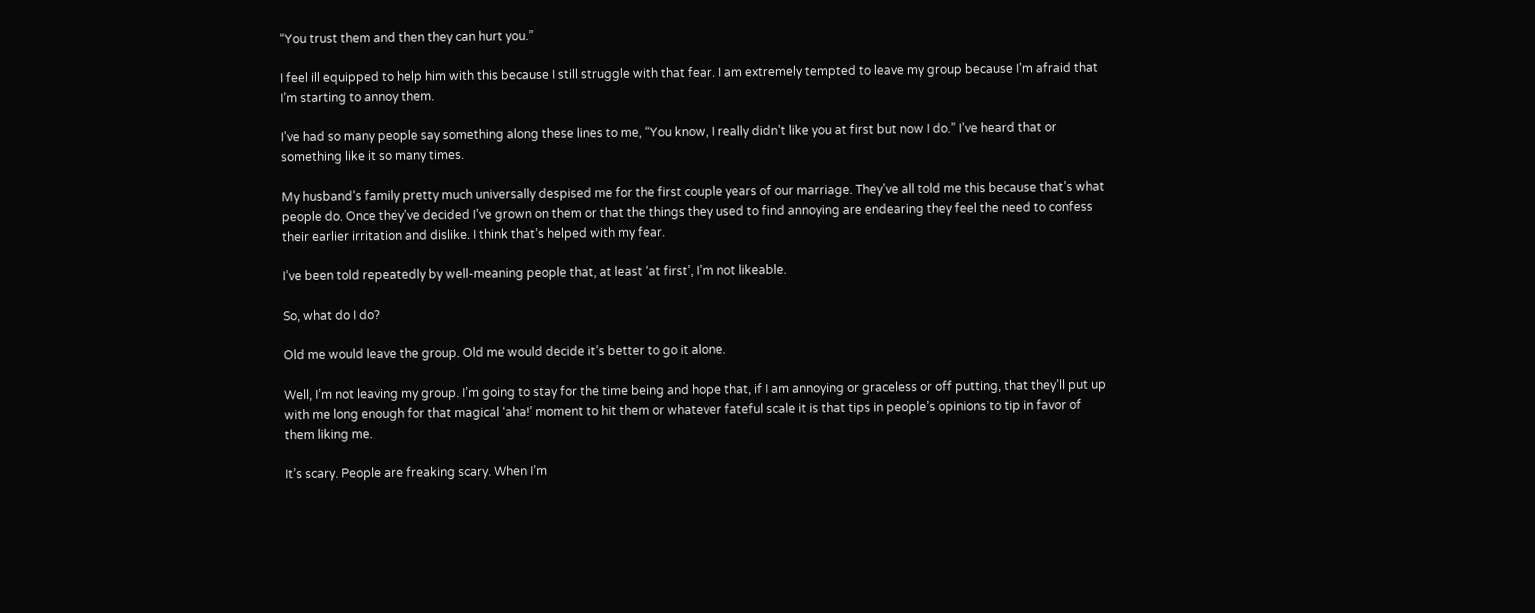“You trust them and then they can hurt you.”

I feel ill equipped to help him with this because I still struggle with that fear. I am extremely tempted to leave my group because I’m afraid that I’m starting to annoy them.

I’ve had so many people say something along these lines to me, “You know, I really didn’t like you at first but now I do.” I’ve heard that or something like it so many times.

My husband’s family pretty much universally despised me for the first couple years of our marriage. They’ve all told me this because that’s what people do. Once they’ve decided I’ve grown on them or that the things they used to find annoying are endearing they feel the need to confess their earlier irritation and dislike. I think that’s helped with my fear.

I’ve been told repeatedly by well-meaning people that, at least ‘at first’, I’m not likeable.

So, what do I do?

Old me would leave the group. Old me would decide it’s better to go it alone.

Well, I’m not leaving my group. I’m going to stay for the time being and hope that, if I am annoying or graceless or off putting, that they’ll put up with me long enough for that magical ‘aha!’ moment to hit them or whatever fateful scale it is that tips in people’s opinions to tip in favor of them liking me.

It’s scary. People are freaking scary. When I’m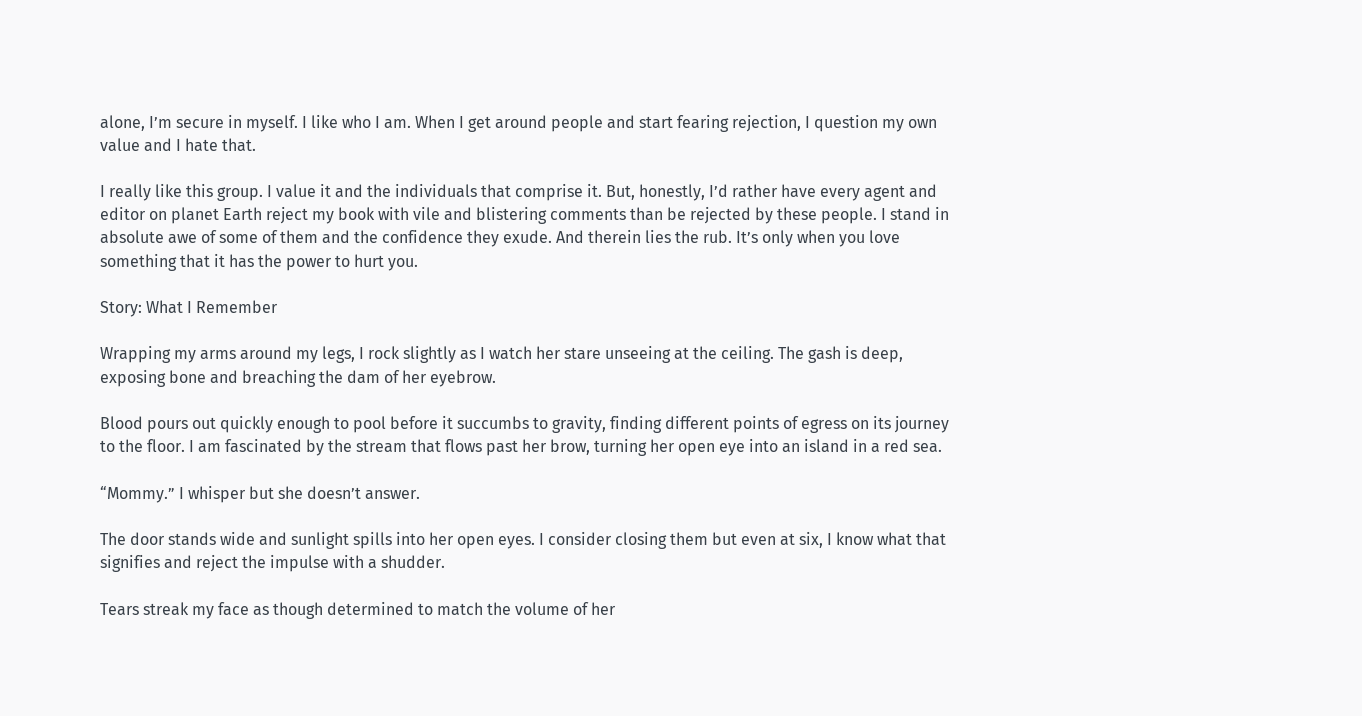alone, I’m secure in myself. I like who I am. When I get around people and start fearing rejection, I question my own value and I hate that.

I really like this group. I value it and the individuals that comprise it. But, honestly, I’d rather have every agent and editor on planet Earth reject my book with vile and blistering comments than be rejected by these people. I stand in absolute awe of some of them and the confidence they exude. And therein lies the rub. It’s only when you love something that it has the power to hurt you.

Story: What I Remember

Wrapping my arms around my legs, I rock slightly as I watch her stare unseeing at the ceiling. The gash is deep, exposing bone and breaching the dam of her eyebrow.

Blood pours out quickly enough to pool before it succumbs to gravity, finding different points of egress on its journey to the floor. I am fascinated by the stream that flows past her brow, turning her open eye into an island in a red sea.

“Mommy.” I whisper but she doesn’t answer.

The door stands wide and sunlight spills into her open eyes. I consider closing them but even at six, I know what that signifies and reject the impulse with a shudder.

Tears streak my face as though determined to match the volume of her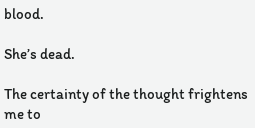blood.

She’s dead.

The certainty of the thought frightens me to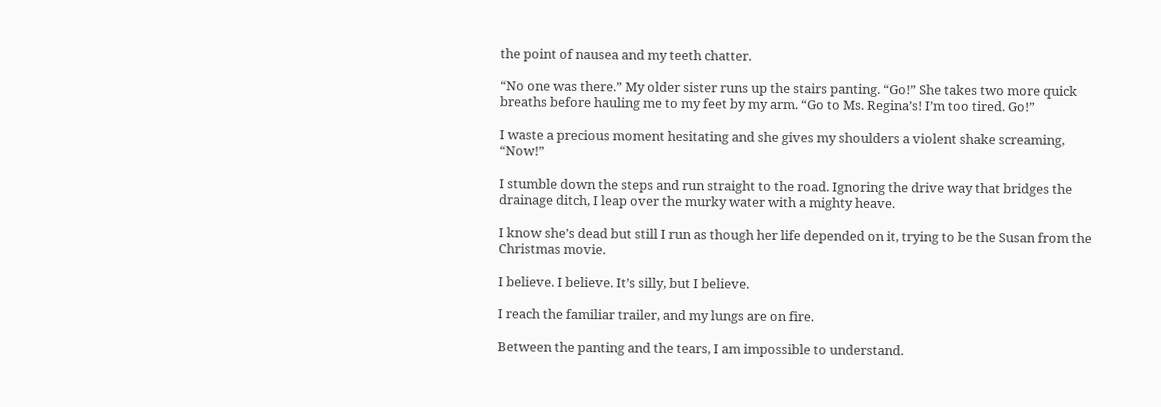the point of nausea and my teeth chatter.

“No one was there.” My older sister runs up the stairs panting. “Go!” She takes two more quick breaths before hauling me to my feet by my arm. “Go to Ms. Regina’s! I’m too tired. Go!”

I waste a precious moment hesitating and she gives my shoulders a violent shake screaming, “Now!”

I stumble down the steps and run straight to the road. Ignoring the drive way that bridges the drainage ditch, I leap over the murky water with a mighty heave.

I know she’s dead but still I run as though her life depended on it, trying to be the Susan from the Christmas movie.

I believe. I believe. It’s silly, but I believe.

I reach the familiar trailer, and my lungs are on fire.

Between the panting and the tears, I am impossible to understand.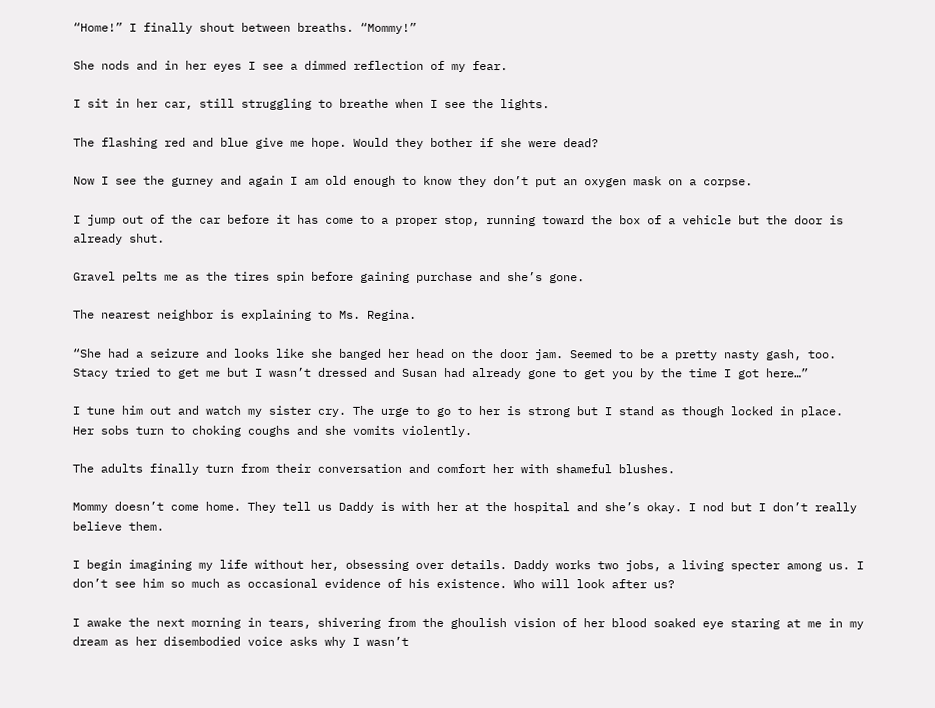“Home!” I finally shout between breaths. “Mommy!”

She nods and in her eyes I see a dimmed reflection of my fear.

I sit in her car, still struggling to breathe when I see the lights.

The flashing red and blue give me hope. Would they bother if she were dead?

Now I see the gurney and again I am old enough to know they don’t put an oxygen mask on a corpse.

I jump out of the car before it has come to a proper stop, running toward the box of a vehicle but the door is already shut.

Gravel pelts me as the tires spin before gaining purchase and she’s gone.

The nearest neighbor is explaining to Ms. Regina.

“She had a seizure and looks like she banged her head on the door jam. Seemed to be a pretty nasty gash, too. Stacy tried to get me but I wasn’t dressed and Susan had already gone to get you by the time I got here…”

I tune him out and watch my sister cry. The urge to go to her is strong but I stand as though locked in place. Her sobs turn to choking coughs and she vomits violently.

The adults finally turn from their conversation and comfort her with shameful blushes.

Mommy doesn’t come home. They tell us Daddy is with her at the hospital and she’s okay. I nod but I don’t really believe them.

I begin imagining my life without her, obsessing over details. Daddy works two jobs, a living specter among us. I don’t see him so much as occasional evidence of his existence. Who will look after us?

I awake the next morning in tears, shivering from the ghoulish vision of her blood soaked eye staring at me in my dream as her disembodied voice asks why I wasn’t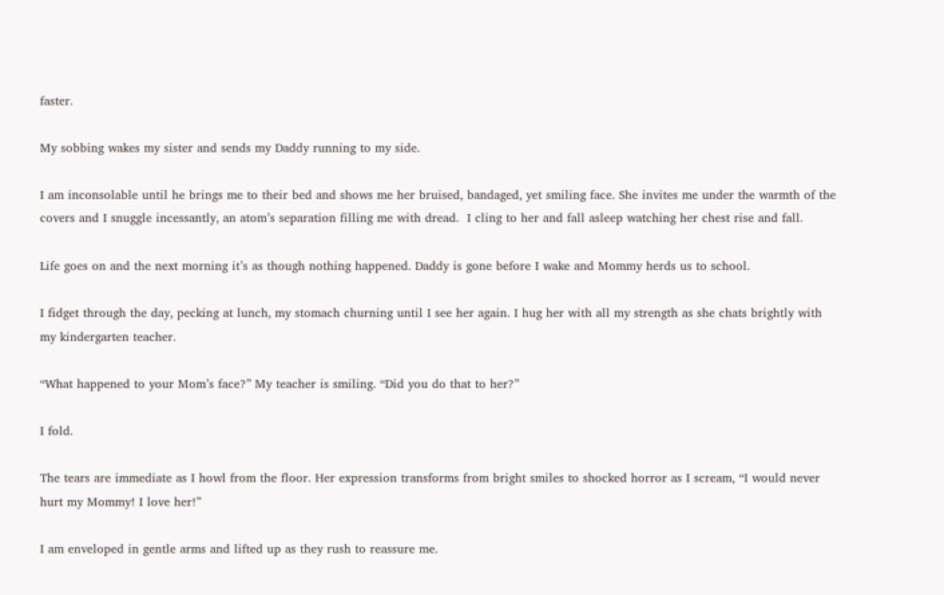faster.

My sobbing wakes my sister and sends my Daddy running to my side.

I am inconsolable until he brings me to their bed and shows me her bruised, bandaged, yet smiling face. She invites me under the warmth of the covers and I snuggle incessantly, an atom’s separation filling me with dread.  I cling to her and fall asleep watching her chest rise and fall.

Life goes on and the next morning it’s as though nothing happened. Daddy is gone before I wake and Mommy herds us to school.

I fidget through the day, pecking at lunch, my stomach churning until I see her again. I hug her with all my strength as she chats brightly with my kindergarten teacher.

“What happened to your Mom’s face?” My teacher is smiling. “Did you do that to her?”

I fold.

The tears are immediate as I howl from the floor. Her expression transforms from bright smiles to shocked horror as I scream, “I would never hurt my Mommy! I love her!”

I am enveloped in gentle arms and lifted up as they rush to reassure me.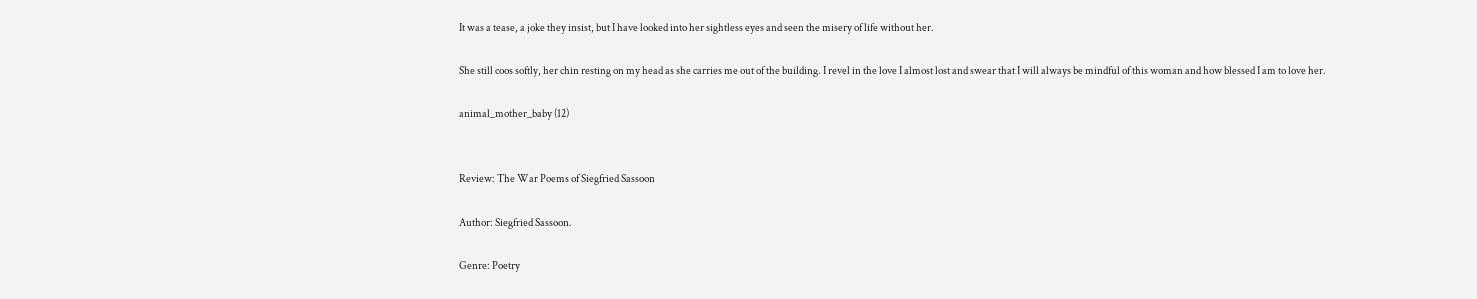It was a tease, a joke they insist, but I have looked into her sightless eyes and seen the misery of life without her.

She still coos softly, her chin resting on my head as she carries me out of the building. I revel in the love I almost lost and swear that I will always be mindful of this woman and how blessed I am to love her.

animal_mother_baby (12)


Review: The War Poems of Siegfried Sassoon

Author: Siegfried Sassoon.

Genre: Poetry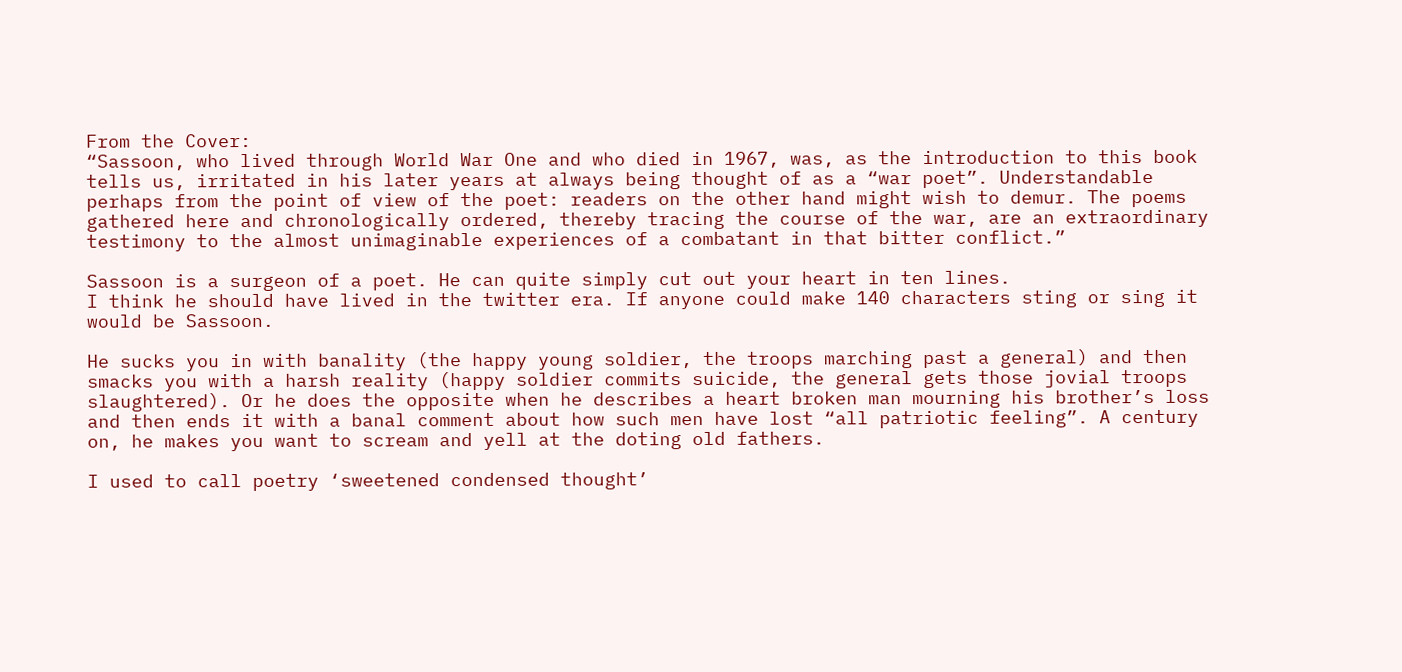From the Cover:
“Sassoon, who lived through World War One and who died in 1967, was, as the introduction to this book tells us, irritated in his later years at always being thought of as a “war poet”. Understandable perhaps from the point of view of the poet: readers on the other hand might wish to demur. The poems gathered here and chronologically ordered, thereby tracing the course of the war, are an extraordinary testimony to the almost unimaginable experiences of a combatant in that bitter conflict.”

Sassoon is a surgeon of a poet. He can quite simply cut out your heart in ten lines.
I think he should have lived in the twitter era. If anyone could make 140 characters sting or sing it would be Sassoon.

He sucks you in with banality (the happy young soldier, the troops marching past a general) and then smacks you with a harsh reality (happy soldier commits suicide, the general gets those jovial troops slaughtered). Or he does the opposite when he describes a heart broken man mourning his brother’s loss and then ends it with a banal comment about how such men have lost “all patriotic feeling”. A century on, he makes you want to scream and yell at the doting old fathers.

I used to call poetry ‘sweetened condensed thought’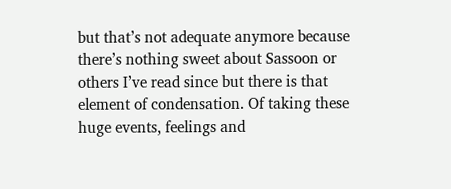but that’s not adequate anymore because there’s nothing sweet about Sassoon or others I’ve read since but there is that element of condensation. Of taking these huge events, feelings and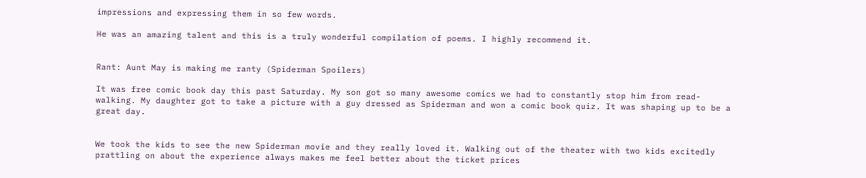impressions and expressing them in so few words.

He was an amazing talent and this is a truly wonderful compilation of poems. I highly recommend it.


Rant: Aunt May is making me ranty (Spiderman Spoilers)

It was free comic book day this past Saturday. My son got so many awesome comics we had to constantly stop him from read-walking. My daughter got to take a picture with a guy dressed as Spiderman and won a comic book quiz. It was shaping up to be a great day.


We took the kids to see the new Spiderman movie and they really loved it. Walking out of the theater with two kids excitedly prattling on about the experience always makes me feel better about the ticket prices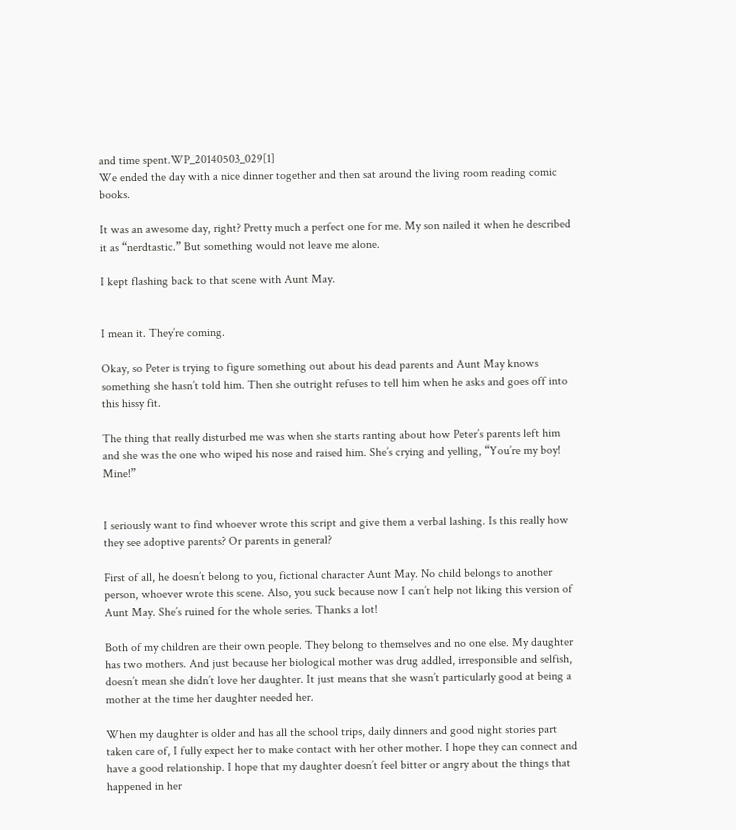and time spent.WP_20140503_029[1]
We ended the day with a nice dinner together and then sat around the living room reading comic books.

It was an awesome day, right? Pretty much a perfect one for me. My son nailed it when he described it as “nerdtastic.” But something would not leave me alone.

I kept flashing back to that scene with Aunt May.


I mean it. They’re coming.

Okay, so Peter is trying to figure something out about his dead parents and Aunt May knows something she hasn’t told him. Then she outright refuses to tell him when he asks and goes off into this hissy fit.

The thing that really disturbed me was when she starts ranting about how Peter’s parents left him and she was the one who wiped his nose and raised him. She’s crying and yelling, “You’re my boy! Mine!”


I seriously want to find whoever wrote this script and give them a verbal lashing. Is this really how they see adoptive parents? Or parents in general?

First of all, he doesn’t belong to you, fictional character Aunt May. No child belongs to another person, whoever wrote this scene. Also, you suck because now I can’t help not liking this version of Aunt May. She’s ruined for the whole series. Thanks a lot!

Both of my children are their own people. They belong to themselves and no one else. My daughter has two mothers. And just because her biological mother was drug addled, irresponsible and selfish, doesn’t mean she didn’t love her daughter. It just means that she wasn’t particularly good at being a mother at the time her daughter needed her.

When my daughter is older and has all the school trips, daily dinners and good night stories part taken care of, I fully expect her to make contact with her other mother. I hope they can connect and have a good relationship. I hope that my daughter doesn’t feel bitter or angry about the things that happened in her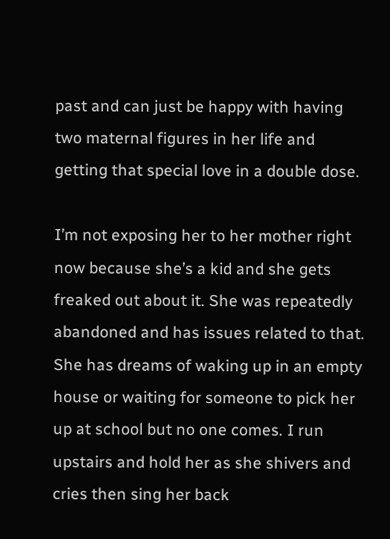past and can just be happy with having two maternal figures in her life and getting that special love in a double dose.

I’m not exposing her to her mother right now because she’s a kid and she gets freaked out about it. She was repeatedly abandoned and has issues related to that. She has dreams of waking up in an empty house or waiting for someone to pick her up at school but no one comes. I run upstairs and hold her as she shivers and cries then sing her back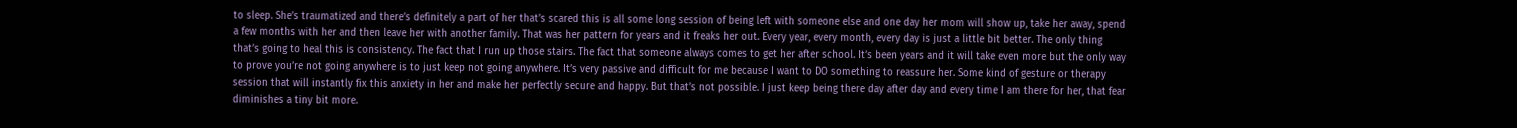to sleep. She’s traumatized and there’s definitely a part of her that’s scared this is all some long session of being left with someone else and one day her mom will show up, take her away, spend a few months with her and then leave her with another family. That was her pattern for years and it freaks her out. Every year, every month, every day is just a little bit better. The only thing that’s going to heal this is consistency. The fact that I run up those stairs. The fact that someone always comes to get her after school. It’s been years and it will take even more but the only way to prove you’re not going anywhere is to just keep not going anywhere. It’s very passive and difficult for me because I want to DO something to reassure her. Some kind of gesture or therapy session that will instantly fix this anxiety in her and make her perfectly secure and happy. But that’s not possible. I just keep being there day after day and every time I am there for her, that fear diminishes a tiny bit more.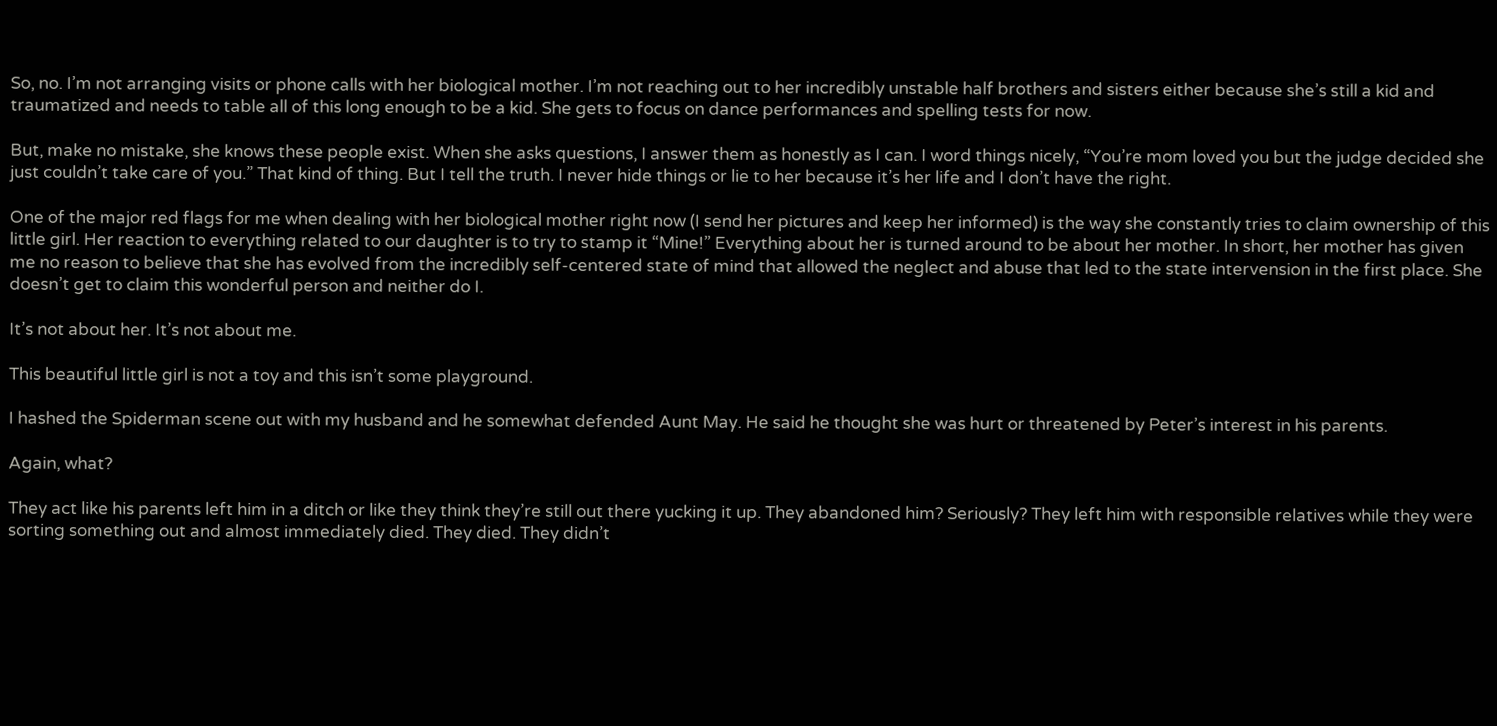So, no. I’m not arranging visits or phone calls with her biological mother. I’m not reaching out to her incredibly unstable half brothers and sisters either because she’s still a kid and traumatized and needs to table all of this long enough to be a kid. She gets to focus on dance performances and spelling tests for now.

But, make no mistake, she knows these people exist. When she asks questions, I answer them as honestly as I can. I word things nicely, “You’re mom loved you but the judge decided she just couldn’t take care of you.” That kind of thing. But I tell the truth. I never hide things or lie to her because it’s her life and I don’t have the right.

One of the major red flags for me when dealing with her biological mother right now (I send her pictures and keep her informed) is the way she constantly tries to claim ownership of this little girl. Her reaction to everything related to our daughter is to try to stamp it “Mine!” Everything about her is turned around to be about her mother. In short, her mother has given me no reason to believe that she has evolved from the incredibly self-centered state of mind that allowed the neglect and abuse that led to the state intervension in the first place. She doesn’t get to claim this wonderful person and neither do I.

It’s not about her. It’s not about me.

This beautiful little girl is not a toy and this isn’t some playground.

I hashed the Spiderman scene out with my husband and he somewhat defended Aunt May. He said he thought she was hurt or threatened by Peter’s interest in his parents.

Again, what?

They act like his parents left him in a ditch or like they think they’re still out there yucking it up. They abandoned him? Seriously? They left him with responsible relatives while they were sorting something out and almost immediately died. They died. They didn’t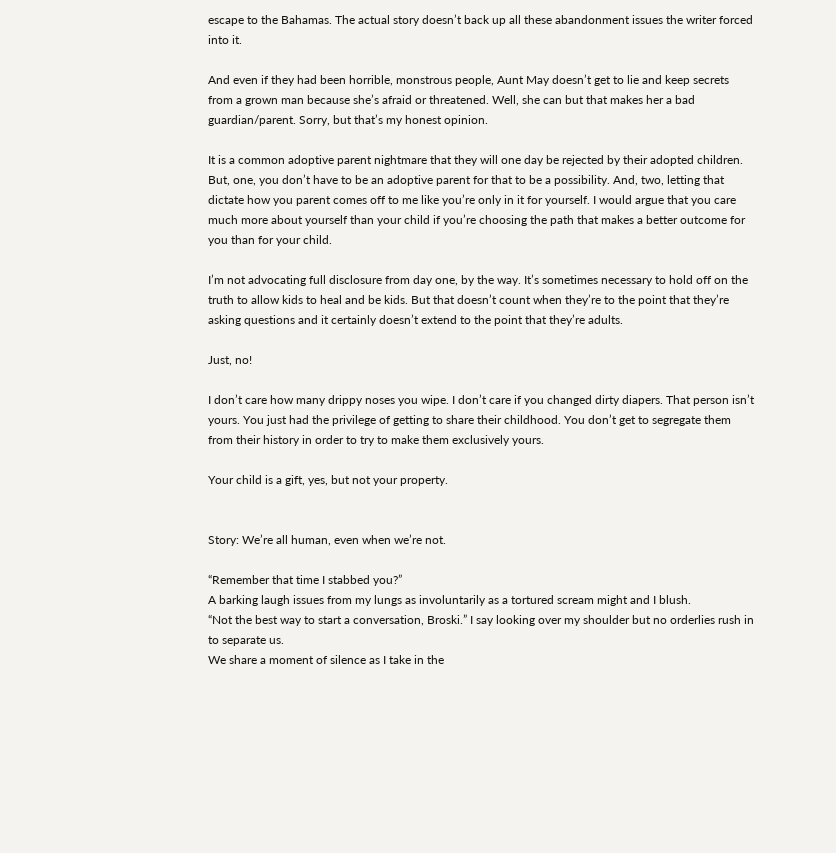escape to the Bahamas. The actual story doesn’t back up all these abandonment issues the writer forced into it.

And even if they had been horrible, monstrous people, Aunt May doesn’t get to lie and keep secrets from a grown man because she’s afraid or threatened. Well, she can but that makes her a bad guardian/parent. Sorry, but that’s my honest opinion.

It is a common adoptive parent nightmare that they will one day be rejected by their adopted children. But, one, you don’t have to be an adoptive parent for that to be a possibility. And, two, letting that dictate how you parent comes off to me like you’re only in it for yourself. I would argue that you care much more about yourself than your child if you’re choosing the path that makes a better outcome for you than for your child.

I’m not advocating full disclosure from day one, by the way. It’s sometimes necessary to hold off on the truth to allow kids to heal and be kids. But that doesn’t count when they’re to the point that they’re asking questions and it certainly doesn’t extend to the point that they’re adults.

Just, no!

I don’t care how many drippy noses you wipe. I don’t care if you changed dirty diapers. That person isn’t yours. You just had the privilege of getting to share their childhood. You don’t get to segregate them from their history in order to try to make them exclusively yours.

Your child is a gift, yes, but not your property.


Story: We’re all human, even when we’re not.

“Remember that time I stabbed you?”
A barking laugh issues from my lungs as involuntarily as a tortured scream might and I blush.
“Not the best way to start a conversation, Broski.” I say looking over my shoulder but no orderlies rush in to separate us.
We share a moment of silence as I take in the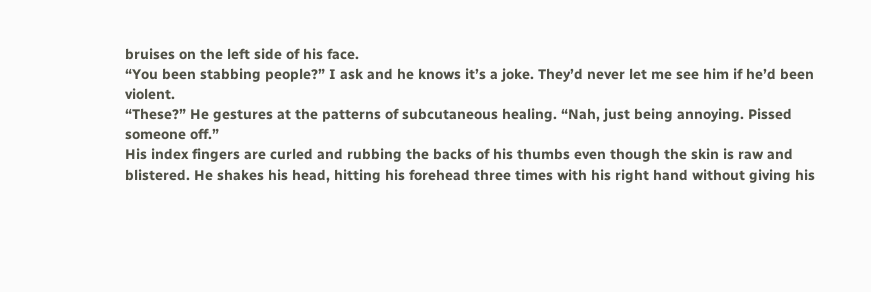bruises on the left side of his face.
“You been stabbing people?” I ask and he knows it’s a joke. They’d never let me see him if he’d been violent.
“These?” He gestures at the patterns of subcutaneous healing. “Nah, just being annoying. Pissed someone off.”
His index fingers are curled and rubbing the backs of his thumbs even though the skin is raw and blistered. He shakes his head, hitting his forehead three times with his right hand without giving his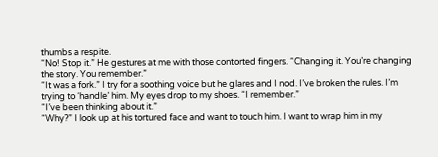thumbs a respite.
“No! Stop it.” He gestures at me with those contorted fingers. “Changing it. You’re changing the story. You remember.”
“It was a fork.” I try for a soothing voice but he glares and I nod. I’ve broken the rules. I’m trying to ‘handle’ him. My eyes drop to my shoes. “I remember.”
“I’ve been thinking about it.”
“Why?” I look up at his tortured face and want to touch him. I want to wrap him in my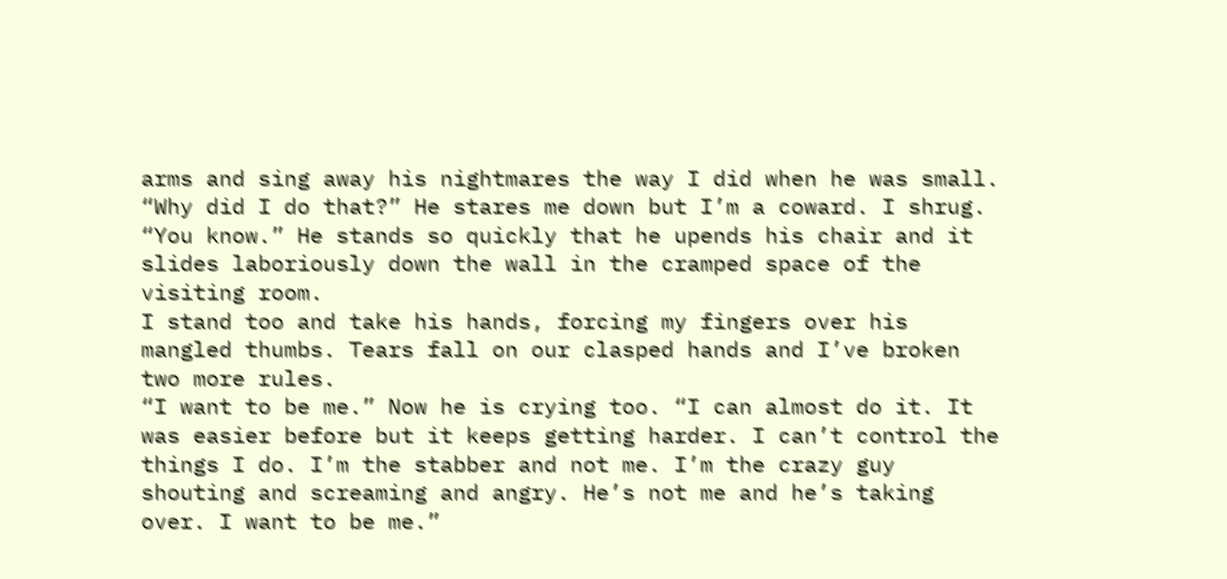arms and sing away his nightmares the way I did when he was small.
“Why did I do that?” He stares me down but I’m a coward. I shrug.
“You know.” He stands so quickly that he upends his chair and it slides laboriously down the wall in the cramped space of the visiting room.
I stand too and take his hands, forcing my fingers over his mangled thumbs. Tears fall on our clasped hands and I’ve broken two more rules.
“I want to be me.” Now he is crying too. “I can almost do it. It was easier before but it keeps getting harder. I can’t control the things I do. I’m the stabber and not me. I’m the crazy guy shouting and screaming and angry. He’s not me and he’s taking over. I want to be me.”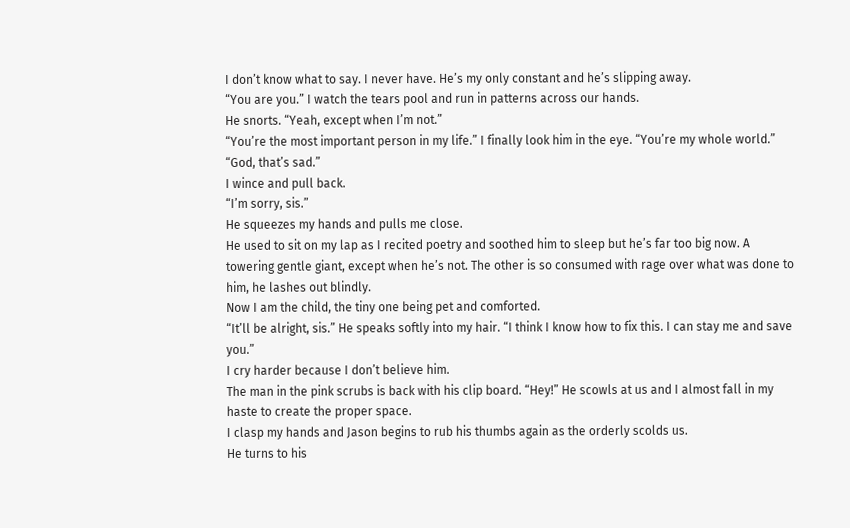I don’t know what to say. I never have. He’s my only constant and he’s slipping away.
“You are you.” I watch the tears pool and run in patterns across our hands.
He snorts. “Yeah, except when I’m not.”
“You’re the most important person in my life.” I finally look him in the eye. “You’re my whole world.”
“God, that’s sad.”
I wince and pull back.
“I’m sorry, sis.”
He squeezes my hands and pulls me close.
He used to sit on my lap as I recited poetry and soothed him to sleep but he’s far too big now. A towering gentle giant, except when he’s not. The other is so consumed with rage over what was done to him, he lashes out blindly.
Now I am the child, the tiny one being pet and comforted.
“It’ll be alright, sis.” He speaks softly into my hair. “I think I know how to fix this. I can stay me and save you.”
I cry harder because I don’t believe him.
The man in the pink scrubs is back with his clip board. “Hey!” He scowls at us and I almost fall in my haste to create the proper space.
I clasp my hands and Jason begins to rub his thumbs again as the orderly scolds us.
He turns to his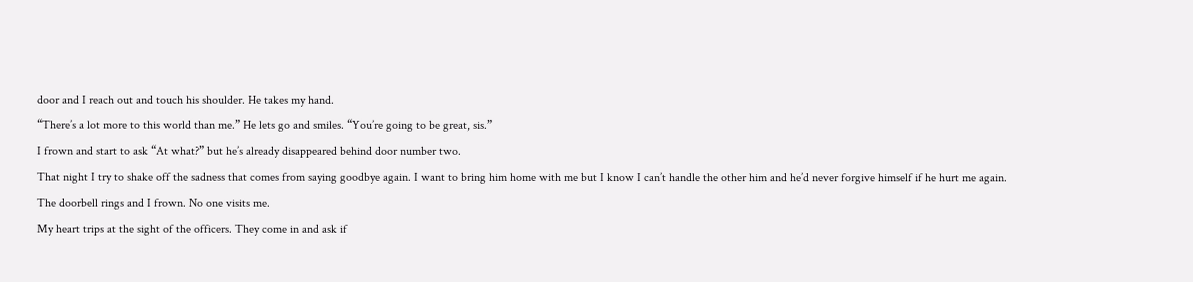door and I reach out and touch his shoulder. He takes my hand.
“There’s a lot more to this world than me.” He lets go and smiles. “You’re going to be great, sis.”
I frown and start to ask “At what?” but he’s already disappeared behind door number two.
That night I try to shake off the sadness that comes from saying goodbye again. I want to bring him home with me but I know I can’t handle the other him and he’d never forgive himself if he hurt me again.
The doorbell rings and I frown. No one visits me.
My heart trips at the sight of the officers. They come in and ask if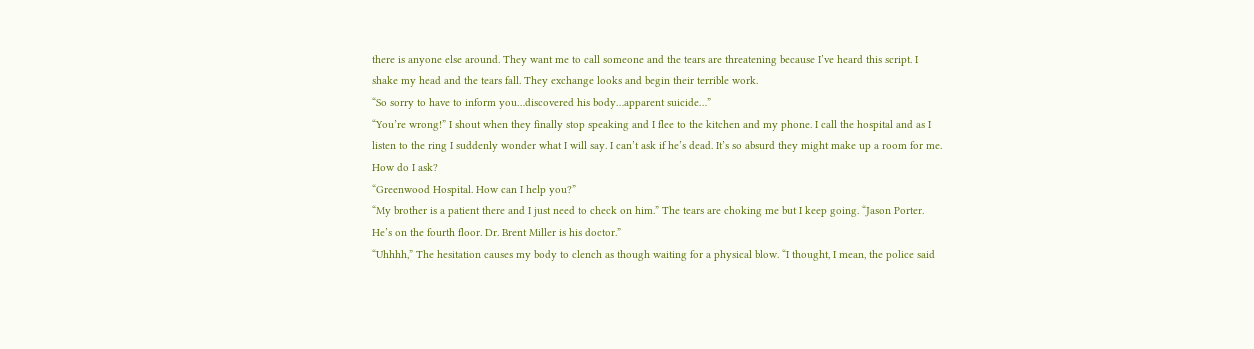there is anyone else around. They want me to call someone and the tears are threatening because I’ve heard this script. I shake my head and the tears fall. They exchange looks and begin their terrible work.
“So sorry to have to inform you…discovered his body…apparent suicide…”
“You’re wrong!” I shout when they finally stop speaking and I flee to the kitchen and my phone. I call the hospital and as I listen to the ring I suddenly wonder what I will say. I can’t ask if he’s dead. It’s so absurd they might make up a room for me. How do I ask?
“Greenwood Hospital. How can I help you?”
“My brother is a patient there and I just need to check on him.” The tears are choking me but I keep going. “Jason Porter. He’s on the fourth floor. Dr. Brent Miller is his doctor.”
“Uhhhh,” The hesitation causes my body to clench as though waiting for a physical blow. “I thought, I mean, the police said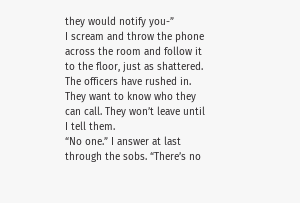they would notify you-”
I scream and throw the phone across the room and follow it to the floor, just as shattered.
The officers have rushed in. They want to know who they can call. They won’t leave until I tell them.
“No one.” I answer at last through the sobs. “There’s no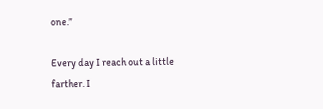one.”

Every day I reach out a little farther. I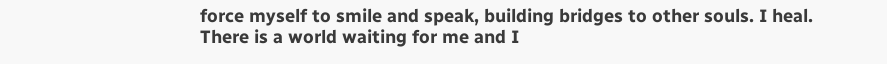force myself to smile and speak, building bridges to other souls. I heal. There is a world waiting for me and I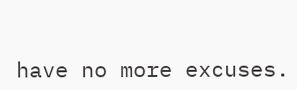have no more excuses.